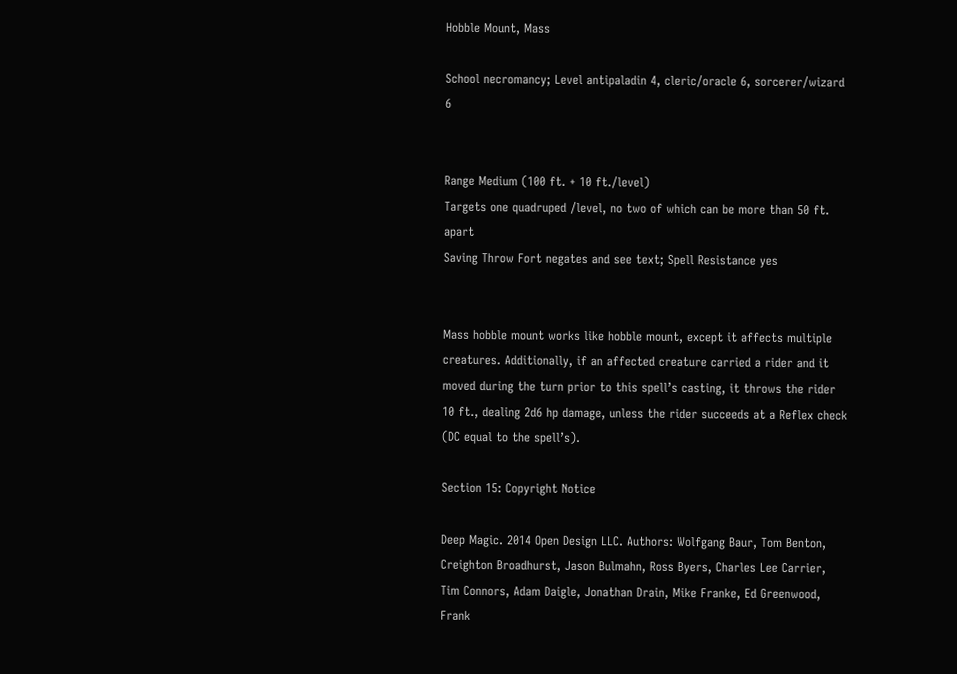Hobble Mount, Mass

School necromancy; Level antipaladin 4, cleric/oracle 6, sorcerer/wizard 6


Range Medium (100 ft. + 10 ft./level)
Targets one quadruped /level, no two of which can be more than 50 ft. apart
Saving Throw Fort negates and see text; Spell Resistance yes


Mass hobble mount works like hobble mount, except it affects multiple creatures. Additionally, if an affected creature carried a rider and it moved during the turn prior to this spell’s casting, it throws the rider 10 ft., dealing 2d6 hp damage, unless the rider succeeds at a Reflex check (DC equal to the spell’s).

Section 15: Copyright Notice

Deep Magic. 2014 Open Design LLC. Authors: Wolfgang Baur, Tom Benton, Creighton Broadhurst, Jason Bulmahn, Ross Byers, Charles Lee Carrier, Tim Connors, Adam Daigle, Jonathan Drain, Mike Franke, Ed Greenwood, Frank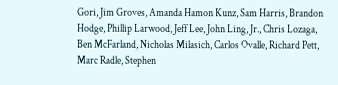Gori, Jim Groves, Amanda Hamon Kunz, Sam Harris, Brandon Hodge, Phillip Larwood, Jeff Lee, John Ling, Jr., Chris Lozaga, Ben McFarland, Nicholas Milasich, Carlos Ovalle, Richard Pett, Marc Radle, Stephen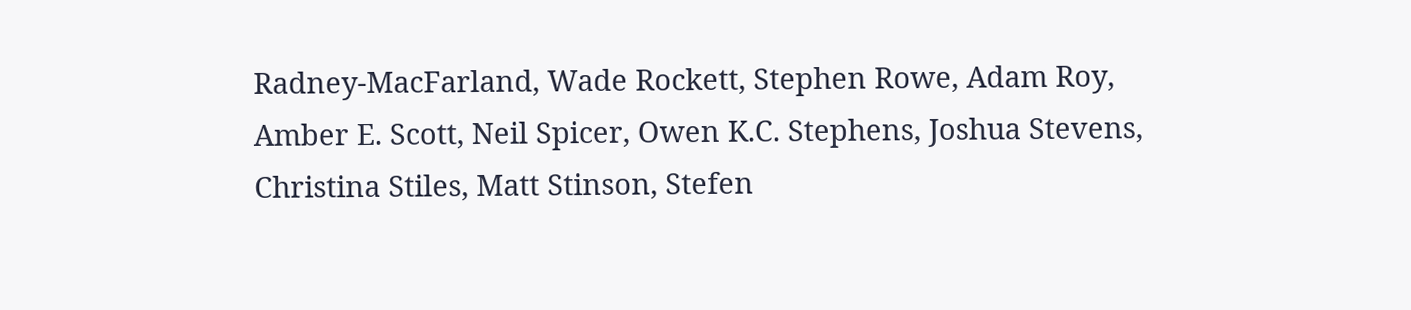Radney-MacFarland, Wade Rockett, Stephen Rowe, Adam Roy, Amber E. Scott, Neil Spicer, Owen K.C. Stephens, Joshua Stevens, Christina Stiles, Matt Stinson, Stefen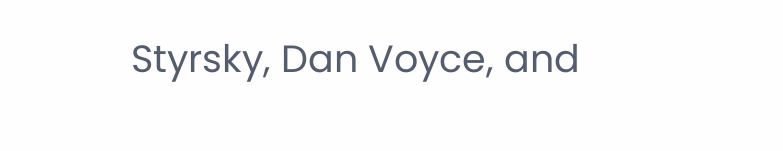Styrsky, Dan Voyce, and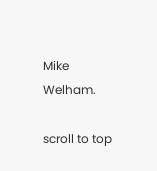Mike Welham.

scroll to top